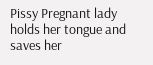Pissy Pregnant lady holds her tongue and saves her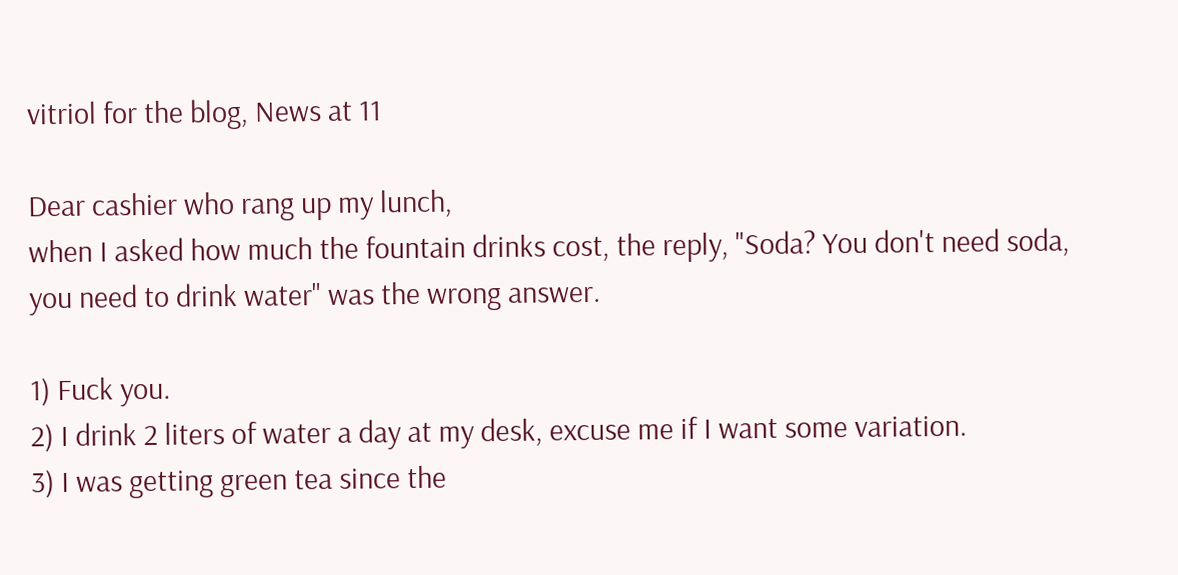vitriol for the blog, News at 11

Dear cashier who rang up my lunch,
when I asked how much the fountain drinks cost, the reply, "Soda? You don't need soda, you need to drink water" was the wrong answer.

1) Fuck you.
2) I drink 2 liters of water a day at my desk, excuse me if I want some variation.
3) I was getting green tea since the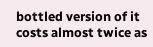bottled version of it costs almost twice as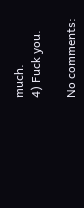much.
4) Fuck you.

No comments: